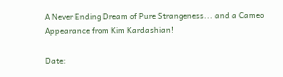A Never Ending Dream of Pure Strangeness... and a Cameo Appearance from Kim Kardashian!

Date: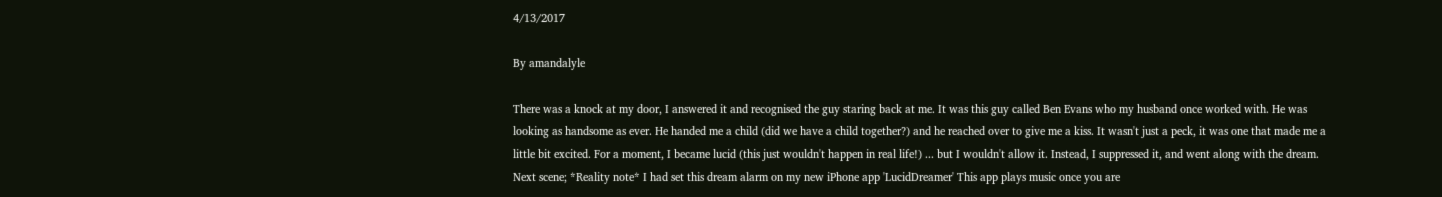4/13/2017

By amandalyle

There was a knock at my door, I answered it and recognised the guy staring back at me. It was this guy called Ben Evans who my husband once worked with. He was looking as handsome as ever. He handed me a child (did we have a child together?) and he reached over to give me a kiss. It wasn't just a peck, it was one that made me a little bit excited. For a moment, I became lucid (this just wouldn't happen in real life!) ... but I wouldn't allow it. Instead, I suppressed it, and went along with the dream. Next scene; *Reality note* I had set this dream alarm on my new iPhone app 'LucidDreamer' This app plays music once you are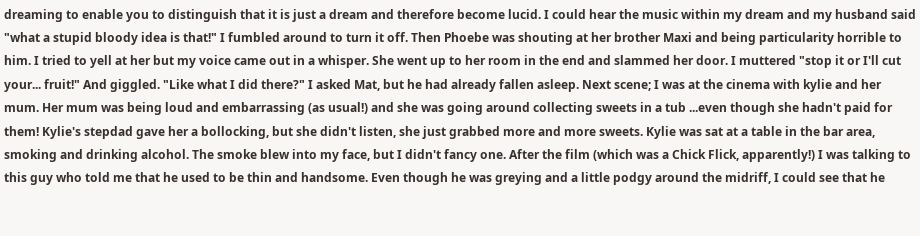dreaming to enable you to distinguish that it is just a dream and therefore become lucid. I could hear the music within my dream and my husband said "what a stupid bloody idea is that!" I fumbled around to turn it off. Then Phoebe was shouting at her brother Maxi and being particularity horrible to him. I tried to yell at her but my voice came out in a whisper. She went up to her room in the end and slammed her door. I muttered "stop it or I'll cut your... fruit!" And giggled. "Like what I did there?" I asked Mat, but he had already fallen asleep. Next scene; I was at the cinema with kylie and her mum. Her mum was being loud and embarrassing (as usual!) and she was going around collecting sweets in a tub ...even though she hadn't paid for them! Kylie's stepdad gave her a bollocking, but she didn't listen, she just grabbed more and more sweets. Kylie was sat at a table in the bar area, smoking and drinking alcohol. The smoke blew into my face, but I didn't fancy one. After the film (which was a Chick Flick, apparently!) I was talking to this guy who told me that he used to be thin and handsome. Even though he was greying and a little podgy around the midriff, I could see that he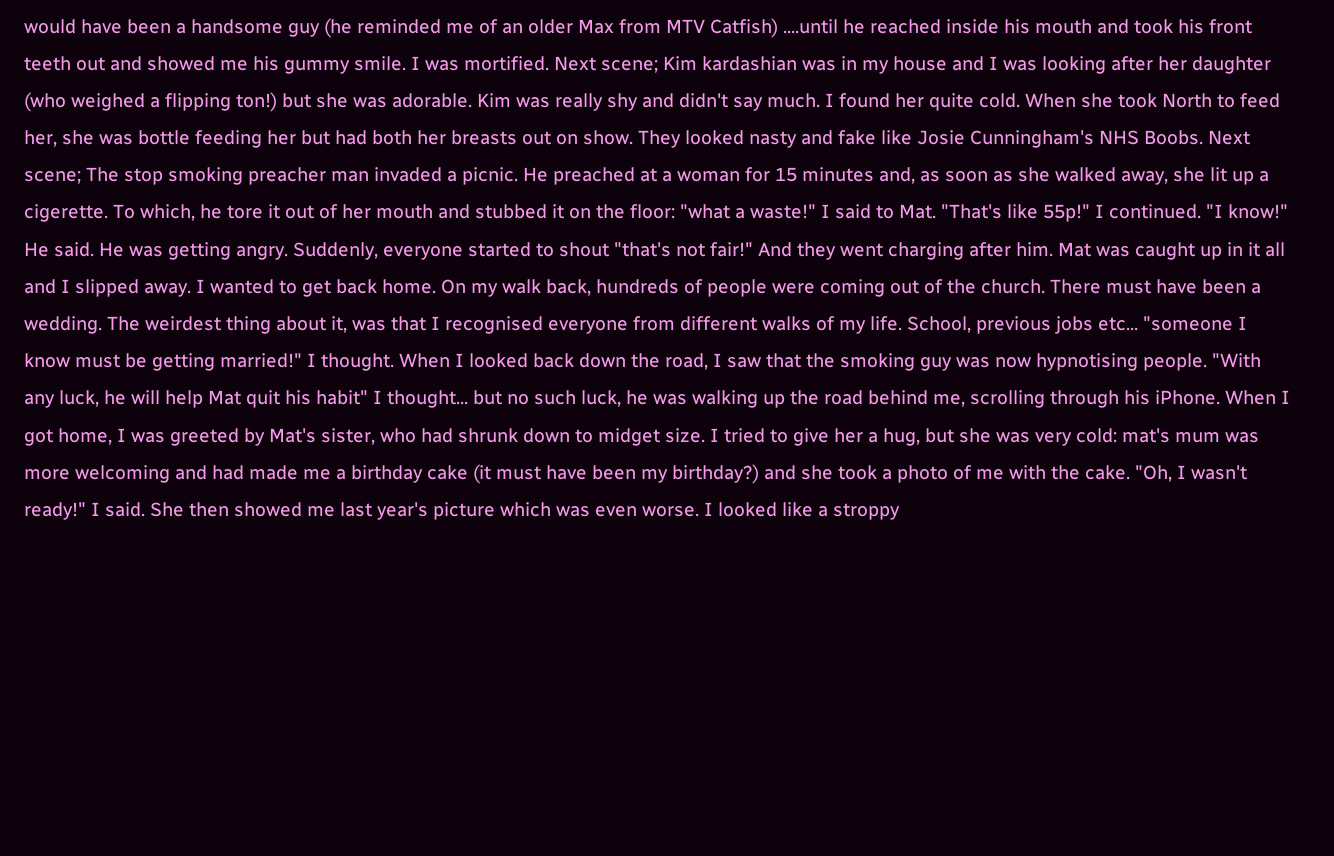would have been a handsome guy (he reminded me of an older Max from MTV Catfish) ....until he reached inside his mouth and took his front teeth out and showed me his gummy smile. I was mortified. Next scene; Kim kardashian was in my house and I was looking after her daughter (who weighed a flipping ton!) but she was adorable. Kim was really shy and didn't say much. I found her quite cold. When she took North to feed her, she was bottle feeding her but had both her breasts out on show. They looked nasty and fake like Josie Cunningham's NHS Boobs. Next scene; The stop smoking preacher man invaded a picnic. He preached at a woman for 15 minutes and, as soon as she walked away, she lit up a cigerette. To which, he tore it out of her mouth and stubbed it on the floor: "what a waste!" I said to Mat. "That's like 55p!" I continued. "I know!" He said. He was getting angry. Suddenly, everyone started to shout "that's not fair!" And they went charging after him. Mat was caught up in it all and I slipped away. I wanted to get back home. On my walk back, hundreds of people were coming out of the church. There must have been a wedding. The weirdest thing about it, was that I recognised everyone from different walks of my life. School, previous jobs etc... "someone I know must be getting married!" I thought. When I looked back down the road, I saw that the smoking guy was now hypnotising people. "With any luck, he will help Mat quit his habit" I thought... but no such luck, he was walking up the road behind me, scrolling through his iPhone. When I got home, I was greeted by Mat's sister, who had shrunk down to midget size. I tried to give her a hug, but she was very cold: mat's mum was more welcoming and had made me a birthday cake (it must have been my birthday?) and she took a photo of me with the cake. "Oh, I wasn't ready!" I said. She then showed me last year's picture which was even worse. I looked like a stroppy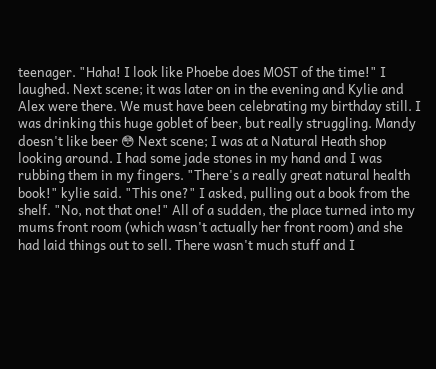teenager. "Haha! I look like Phoebe does MOST of the time!" I laughed. Next scene; it was later on in the evening and Kylie and Alex were there. We must have been celebrating my birthday still. I was drinking this huge goblet of beer, but really struggling. Mandy doesn't like beer 😳 Next scene; I was at a Natural Heath shop looking around. I had some jade stones in my hand and I was rubbing them in my fingers. "There's a really great natural health book!" kylie said. "This one?" I asked, pulling out a book from the shelf. "No, not that one!" All of a sudden, the place turned into my mums front room (which wasn't actually her front room) and she had laid things out to sell. There wasn't much stuff and I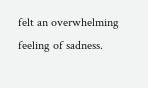felt an overwhelming feeling of sadness.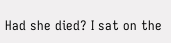Had she died? I sat on the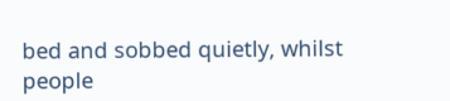bed and sobbed quietly, whilst people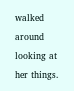walked around looking at her things.